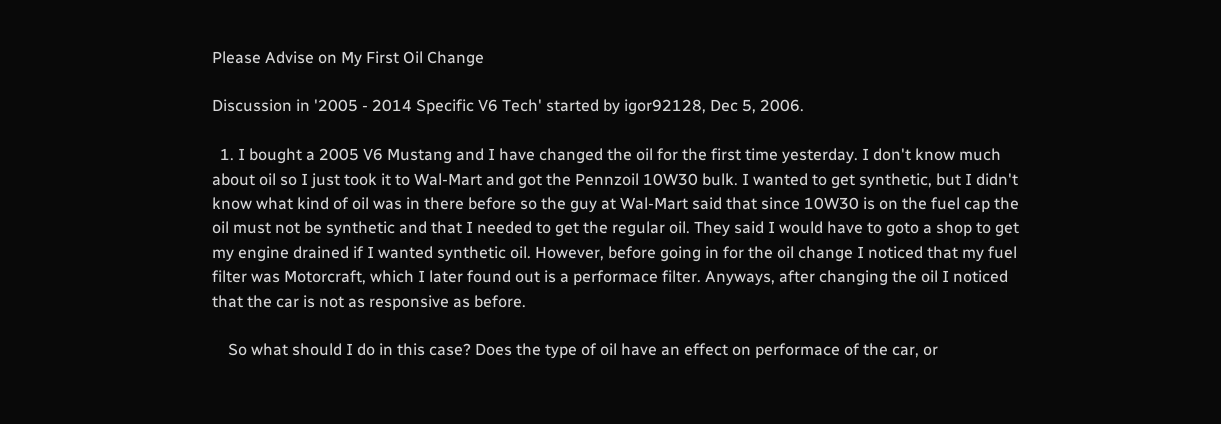Please Advise on My First Oil Change

Discussion in '2005 - 2014 Specific V6 Tech' started by igor92128, Dec 5, 2006.

  1. I bought a 2005 V6 Mustang and I have changed the oil for the first time yesterday. I don't know much about oil so I just took it to Wal-Mart and got the Pennzoil 10W30 bulk. I wanted to get synthetic, but I didn't know what kind of oil was in there before so the guy at Wal-Mart said that since 10W30 is on the fuel cap the oil must not be synthetic and that I needed to get the regular oil. They said I would have to goto a shop to get my engine drained if I wanted synthetic oil. However, before going in for the oil change I noticed that my fuel filter was Motorcraft, which I later found out is a performace filter. Anyways, after changing the oil I noticed that the car is not as responsive as before.

    So what should I do in this case? Does the type of oil have an effect on performace of the car, or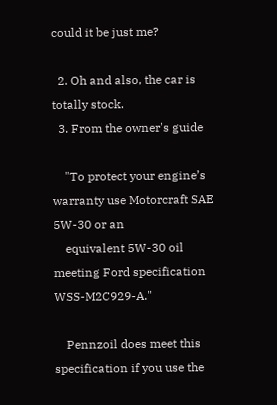could it be just me?

  2. Oh and also, the car is totally stock.
  3. From the owner's guide

    "To protect your engine’s warranty use Motorcraft SAE 5W-30 or an
    equivalent 5W-30 oil meeting Ford specification WSS-M2C929-A."

    Pennzoil does meet this specification if you use the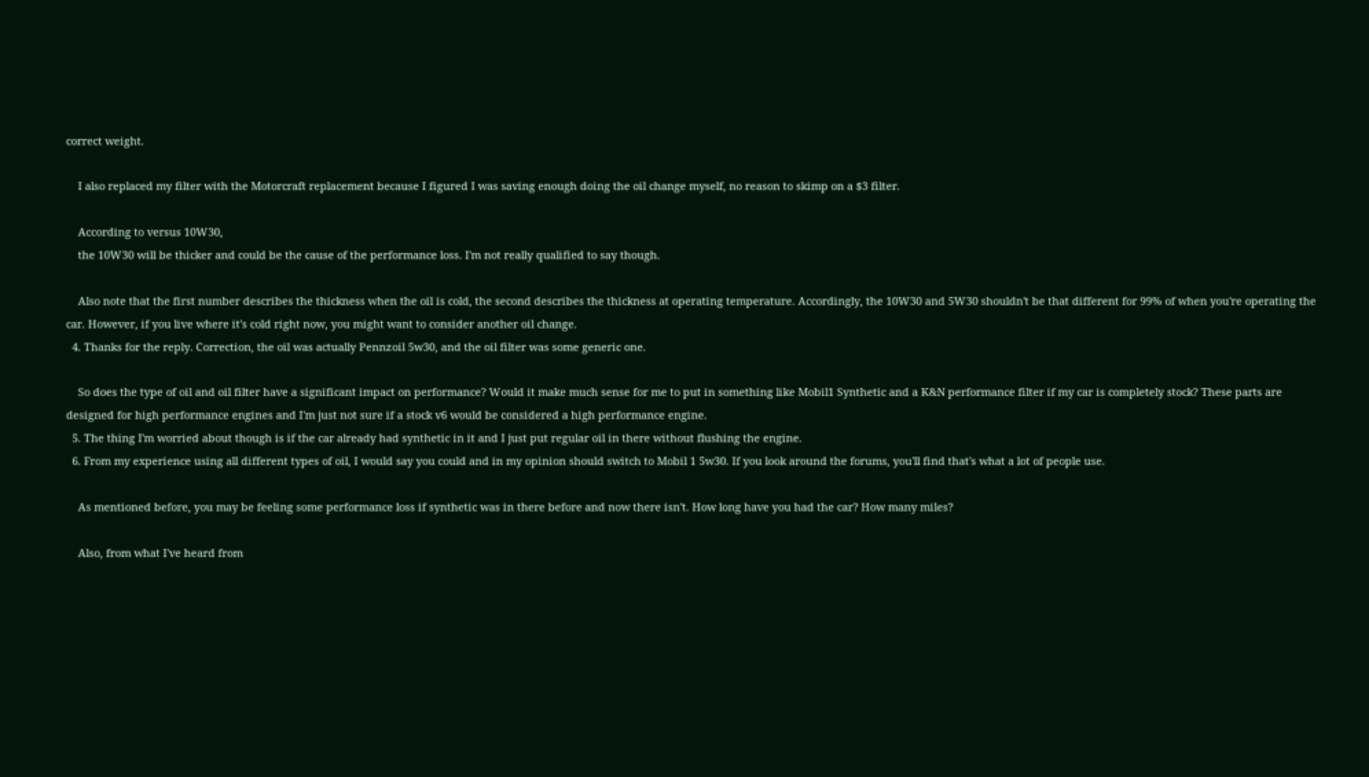correct weight.

    I also replaced my filter with the Motorcraft replacement because I figured I was saving enough doing the oil change myself, no reason to skimp on a $3 filter.

    According to versus 10W30,
    the 10W30 will be thicker and could be the cause of the performance loss. I'm not really qualified to say though.

    Also note that the first number describes the thickness when the oil is cold, the second describes the thickness at operating temperature. Accordingly, the 10W30 and 5W30 shouldn't be that different for 99% of when you're operating the car. However, if you live where it's cold right now, you might want to consider another oil change.
  4. Thanks for the reply. Correction, the oil was actually Pennzoil 5w30, and the oil filter was some generic one.

    So does the type of oil and oil filter have a significant impact on performance? Would it make much sense for me to put in something like Mobil1 Synthetic and a K&N performance filter if my car is completely stock? These parts are designed for high performance engines and I'm just not sure if a stock v6 would be considered a high performance engine.
  5. The thing I'm worried about though is if the car already had synthetic in it and I just put regular oil in there without flushing the engine.
  6. From my experience using all different types of oil, I would say you could and in my opinion should switch to Mobil 1 5w30. If you look around the forums, you'll find that's what a lot of people use.

    As mentioned before, you may be feeling some performance loss if synthetic was in there before and now there isn't. How long have you had the car? How many miles?

    Also, from what I've heard from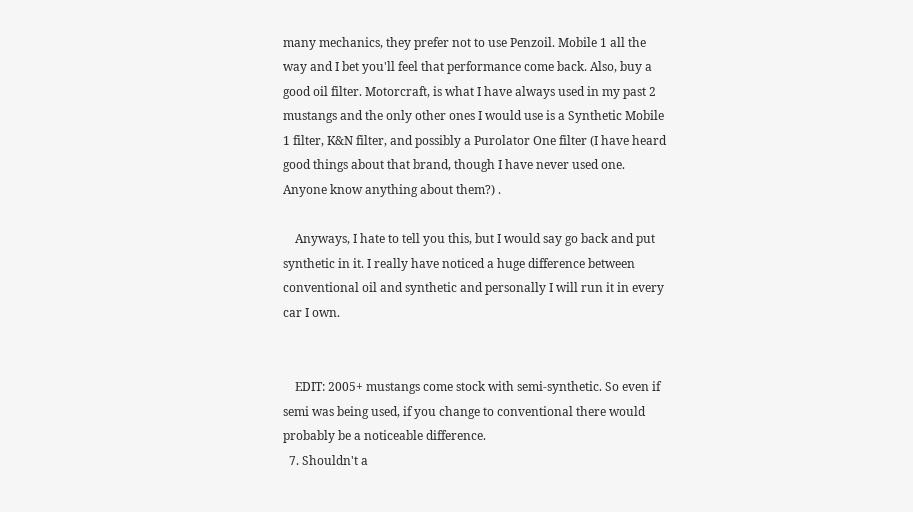many mechanics, they prefer not to use Penzoil. Mobile 1 all the way and I bet you'll feel that performance come back. Also, buy a good oil filter. Motorcraft, is what I have always used in my past 2 mustangs and the only other ones I would use is a Synthetic Mobile 1 filter, K&N filter, and possibly a Purolator One filter (I have heard good things about that brand, though I have never used one. Anyone know anything about them?) .

    Anyways, I hate to tell you this, but I would say go back and put synthetic in it. I really have noticed a huge difference between conventional oil and synthetic and personally I will run it in every car I own.


    EDIT: 2005+ mustangs come stock with semi-synthetic. So even if semi was being used, if you change to conventional there would probably be a noticeable difference.
  7. Shouldn't a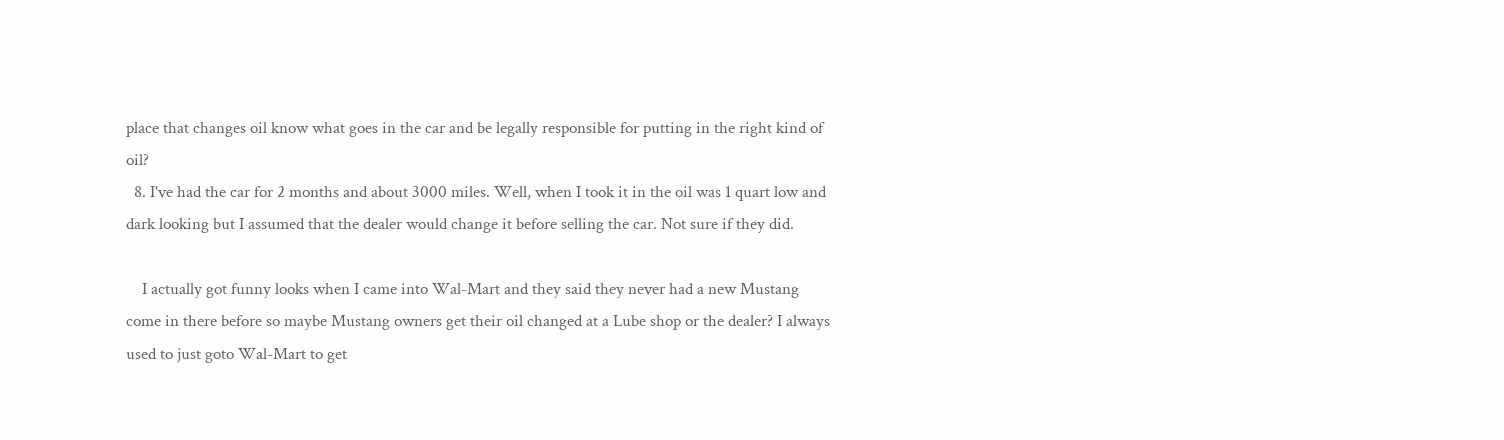place that changes oil know what goes in the car and be legally responsible for putting in the right kind of oil?
  8. I've had the car for 2 months and about 3000 miles. Well, when I took it in the oil was 1 quart low and dark looking but I assumed that the dealer would change it before selling the car. Not sure if they did.

    I actually got funny looks when I came into Wal-Mart and they said they never had a new Mustang come in there before so maybe Mustang owners get their oil changed at a Lube shop or the dealer? I always used to just goto Wal-Mart to get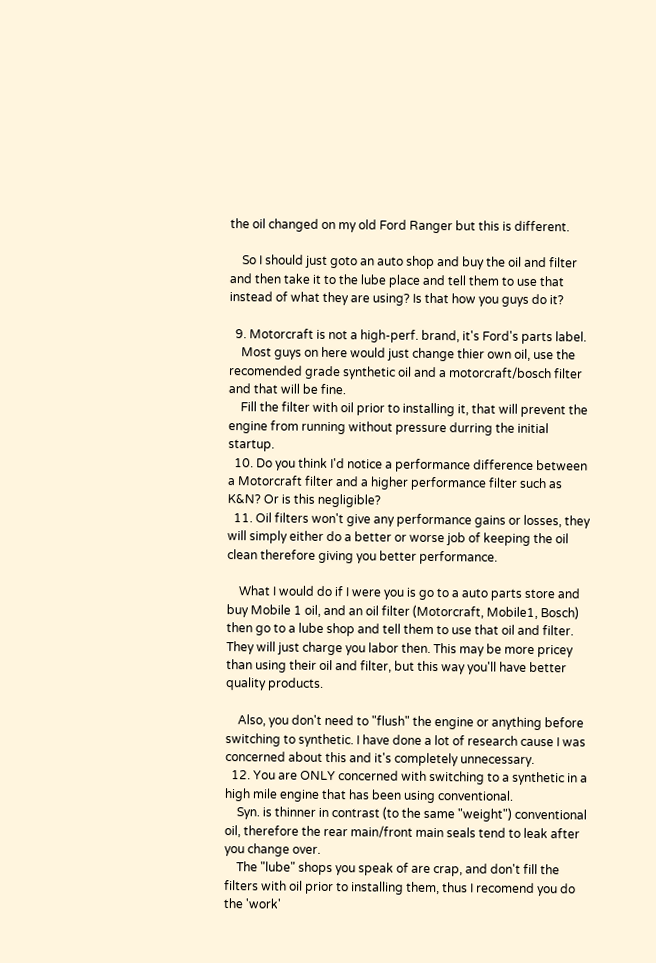the oil changed on my old Ford Ranger but this is different.

    So I should just goto an auto shop and buy the oil and filter and then take it to the lube place and tell them to use that instead of what they are using? Is that how you guys do it?

  9. Motorcraft is not a high-perf. brand, it's Ford's parts label.
    Most guys on here would just change thier own oil, use the recomended grade synthetic oil and a motorcraft/bosch filter and that will be fine.
    Fill the filter with oil prior to installing it, that will prevent the engine from running without pressure durring the initial startup.
  10. Do you think I'd notice a performance difference between a Motorcraft filter and a higher performance filter such as K&N? Or is this negligible?
  11. Oil filters won't give any performance gains or losses, they will simply either do a better or worse job of keeping the oil clean therefore giving you better performance.

    What I would do if I were you is go to a auto parts store and buy Mobile 1 oil, and an oil filter (Motorcraft, Mobile1, Bosch) then go to a lube shop and tell them to use that oil and filter. They will just charge you labor then. This may be more pricey than using their oil and filter, but this way you'll have better quality products.

    Also, you don't need to "flush" the engine or anything before switching to synthetic. I have done a lot of research cause I was concerned about this and it's completely unnecessary.
  12. You are ONLY concerned with switching to a synthetic in a high mile engine that has been using conventional.
    Syn. is thinner in contrast (to the same "weight") conventional oil, therefore the rear main/front main seals tend to leak after you change over.
    The "lube" shops you speak of are crap, and don't fill the filters with oil prior to installing them, thus I recomend you do the 'work'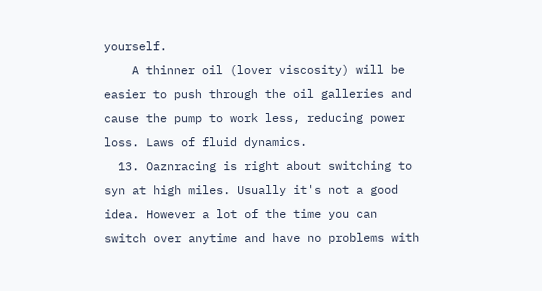yourself.
    A thinner oil (lover viscosity) will be easier to push through the oil galleries and cause the pump to work less, reducing power loss. Laws of fluid dynamics.
  13. Oaznracing is right about switching to syn at high miles. Usually it's not a good idea. However a lot of the time you can switch over anytime and have no problems with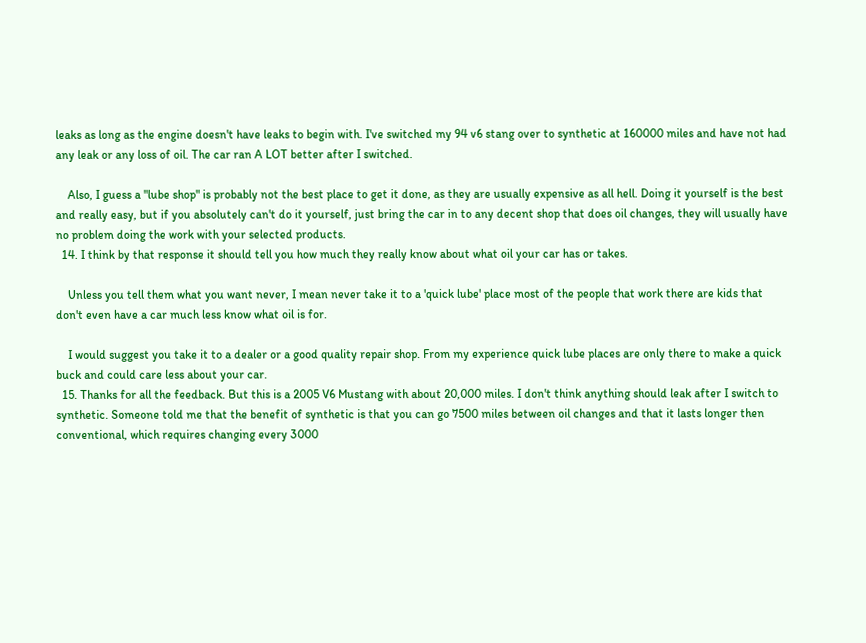leaks as long as the engine doesn't have leaks to begin with. I've switched my 94 v6 stang over to synthetic at 160000 miles and have not had any leak or any loss of oil. The car ran A LOT better after I switched.

    Also, I guess a "lube shop" is probably not the best place to get it done, as they are usually expensive as all hell. Doing it yourself is the best and really easy, but if you absolutely can't do it yourself, just bring the car in to any decent shop that does oil changes, they will usually have no problem doing the work with your selected products.
  14. I think by that response it should tell you how much they really know about what oil your car has or takes.

    Unless you tell them what you want never, I mean never take it to a 'quick lube' place most of the people that work there are kids that don't even have a car much less know what oil is for.

    I would suggest you take it to a dealer or a good quality repair shop. From my experience quick lube places are only there to make a quick buck and could care less about your car.
  15. Thanks for all the feedback. But this is a 2005 V6 Mustang with about 20,000 miles. I don't think anything should leak after I switch to synthetic. Someone told me that the benefit of synthetic is that you can go 7500 miles between oil changes and that it lasts longer then conventional, which requires changing every 3000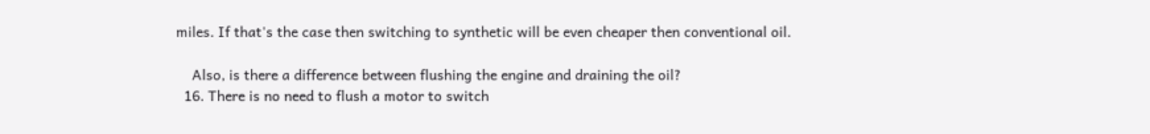miles. If that's the case then switching to synthetic will be even cheaper then conventional oil.

    Also, is there a difference between flushing the engine and draining the oil?
  16. There is no need to flush a motor to switch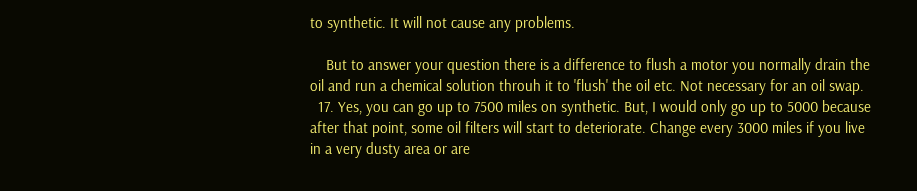to synthetic. It will not cause any problems.

    But to answer your question there is a difference to flush a motor you normally drain the oil and run a chemical solution throuh it to 'flush' the oil etc. Not necessary for an oil swap.
  17. Yes, you can go up to 7500 miles on synthetic. But, I would only go up to 5000 because after that point, some oil filters will start to deteriorate. Change every 3000 miles if you live in a very dusty area or are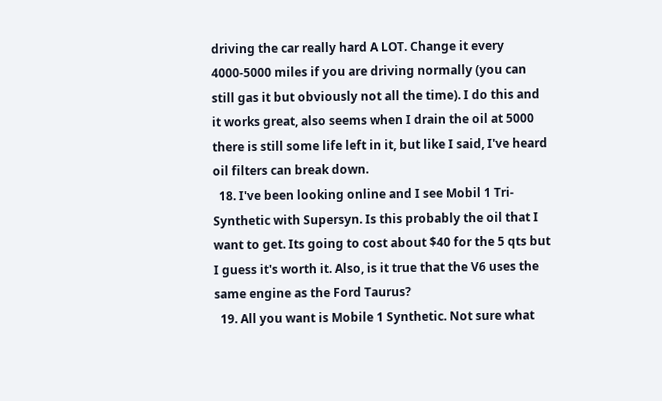driving the car really hard A LOT. Change it every 4000-5000 miles if you are driving normally (you can still gas it but obviously not all the time). I do this and it works great, also seems when I drain the oil at 5000 there is still some life left in it, but like I said, I've heard oil filters can break down.
  18. I've been looking online and I see Mobil 1 Tri-Synthetic with Supersyn. Is this probably the oil that I want to get. Its going to cost about $40 for the 5 qts but I guess it's worth it. Also, is it true that the V6 uses the same engine as the Ford Taurus?
  19. All you want is Mobile 1 Synthetic. Not sure what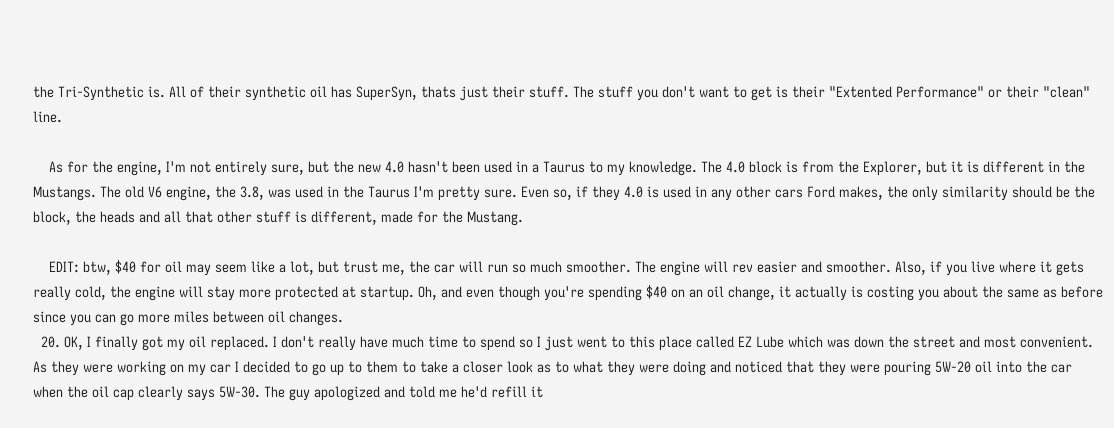the Tri-Synthetic is. All of their synthetic oil has SuperSyn, thats just their stuff. The stuff you don't want to get is their "Extented Performance" or their "clean" line.

    As for the engine, I'm not entirely sure, but the new 4.0 hasn't been used in a Taurus to my knowledge. The 4.0 block is from the Explorer, but it is different in the Mustangs. The old V6 engine, the 3.8, was used in the Taurus I'm pretty sure. Even so, if they 4.0 is used in any other cars Ford makes, the only similarity should be the block, the heads and all that other stuff is different, made for the Mustang.

    EDIT: btw, $40 for oil may seem like a lot, but trust me, the car will run so much smoother. The engine will rev easier and smoother. Also, if you live where it gets really cold, the engine will stay more protected at startup. Oh, and even though you're spending $40 on an oil change, it actually is costing you about the same as before since you can go more miles between oil changes.
  20. OK, I finally got my oil replaced. I don't really have much time to spend so I just went to this place called EZ Lube which was down the street and most convenient. As they were working on my car I decided to go up to them to take a closer look as to what they were doing and noticed that they were pouring 5W-20 oil into the car when the oil cap clearly says 5W-30. The guy apologized and told me he'd refill it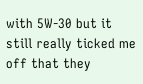with 5W-30 but it still really ticked me off that they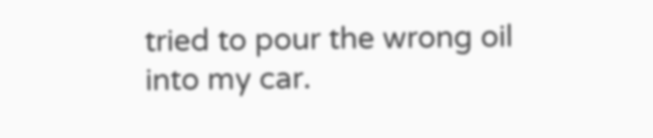tried to pour the wrong oil into my car.